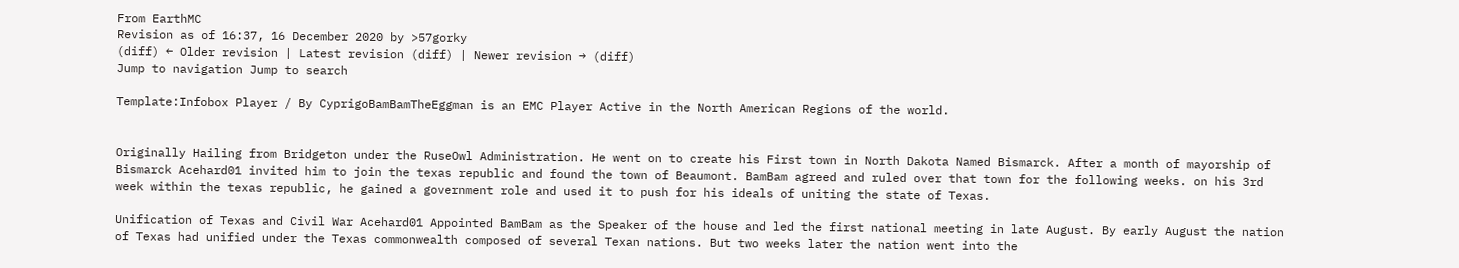From EarthMC
Revision as of 16:37, 16 December 2020 by >57gorky
(diff) ← Older revision | Latest revision (diff) | Newer revision → (diff)
Jump to navigation Jump to search

Template:Infobox Player / By CyprigoBamBamTheEggman is an EMC Player Active in the North American Regions of the world.


Originally Hailing from Bridgeton under the RuseOwl Administration. He went on to create his First town in North Dakota Named Bismarck. After a month of mayorship of Bismarck Acehard01 invited him to join the texas republic and found the town of Beaumont. BamBam agreed and ruled over that town for the following weeks. on his 3rd week within the texas republic, he gained a government role and used it to push for his ideals of uniting the state of Texas.

Unification of Texas and Civil War Acehard01 Appointed BamBam as the Speaker of the house and led the first national meeting in late August. By early August the nation of Texas had unified under the Texas commonwealth composed of several Texan nations. But two weeks later the nation went into the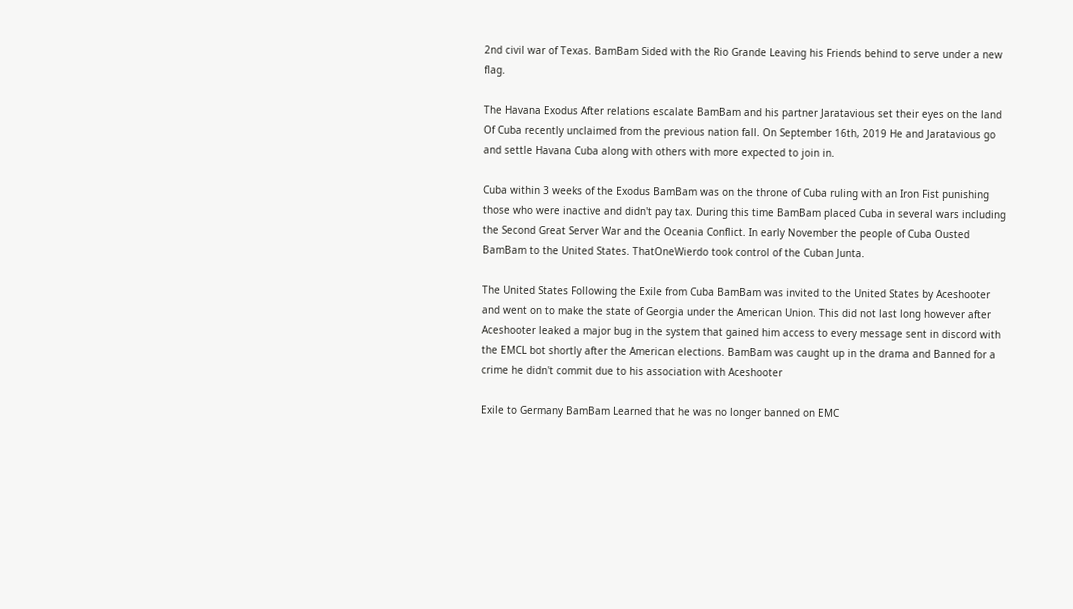2nd civil war of Texas. BamBam Sided with the Rio Grande Leaving his Friends behind to serve under a new flag.

The Havana Exodus After relations escalate BamBam and his partner Jaratavious set their eyes on the land Of Cuba recently unclaimed from the previous nation fall. On September 16th, 2019 He and Jaratavious go and settle Havana Cuba along with others with more expected to join in.

Cuba within 3 weeks of the Exodus BamBam was on the throne of Cuba ruling with an Iron Fist punishing those who were inactive and didn't pay tax. During this time BamBam placed Cuba in several wars including the Second Great Server War and the Oceania Conflict. In early November the people of Cuba Ousted BamBam to the United States. ThatOneWierdo took control of the Cuban Junta.

The United States Following the Exile from Cuba BamBam was invited to the United States by Aceshooter and went on to make the state of Georgia under the American Union. This did not last long however after Aceshooter leaked a major bug in the system that gained him access to every message sent in discord with the EMCL bot shortly after the American elections. BamBam was caught up in the drama and Banned for a crime he didn't commit due to his association with Aceshooter

Exile to Germany BamBam Learned that he was no longer banned on EMC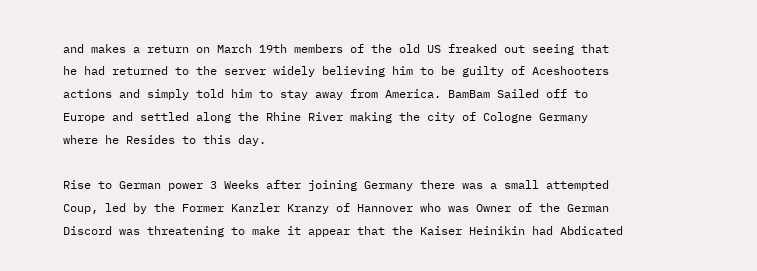and makes a return on March 19th members of the old US freaked out seeing that he had returned to the server widely believing him to be guilty of Aceshooters actions and simply told him to stay away from America. BamBam Sailed off to Europe and settled along the Rhine River making the city of Cologne Germany where he Resides to this day.

Rise to German power 3 Weeks after joining Germany there was a small attempted Coup, led by the Former Kanzler Kranzy of Hannover who was Owner of the German Discord was threatening to make it appear that the Kaiser Heinikin had Abdicated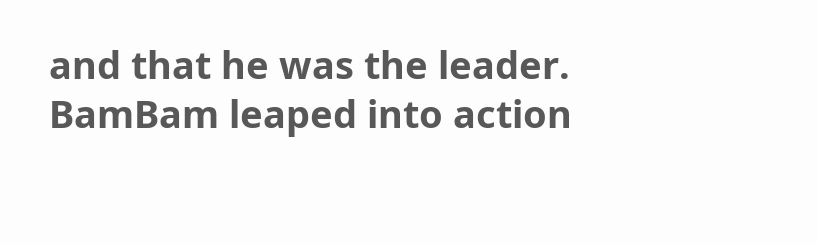and that he was the leader. BamBam leaped into action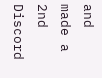and made a 2nd Discord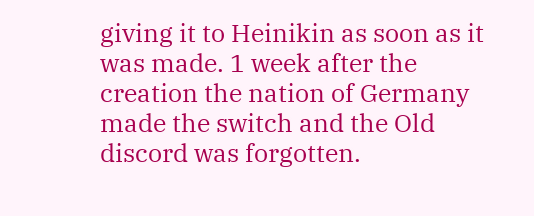giving it to Heinikin as soon as it was made. 1 week after the creation the nation of Germany made the switch and the Old discord was forgotten.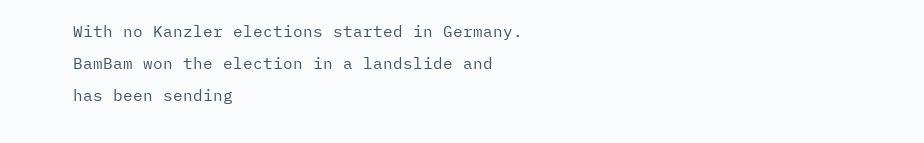With no Kanzler elections started in Germany. BamBam won the election in a landslide and has been sending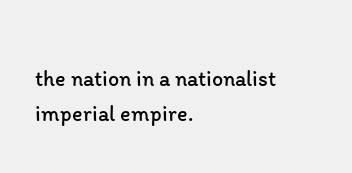the nation in a nationalist imperial empire.